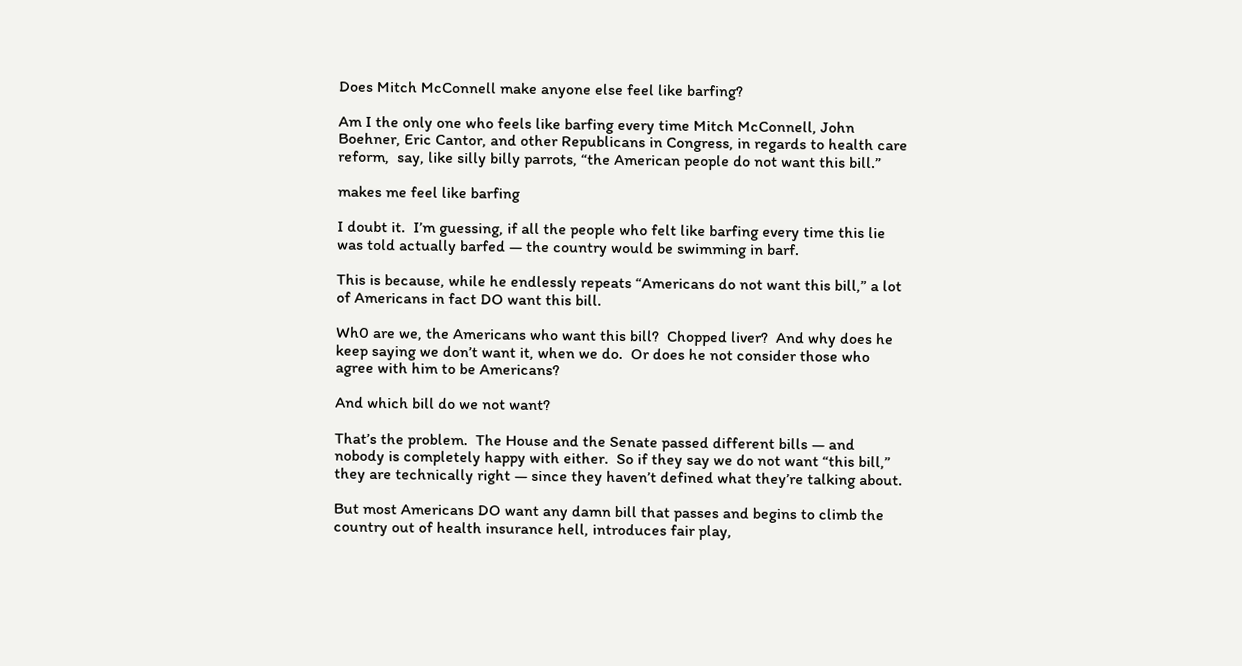Does Mitch McConnell make anyone else feel like barfing?

Am I the only one who feels like barfing every time Mitch McConnell, John Boehner, Eric Cantor, and other Republicans in Congress, in regards to health care reform,  say, like silly billy parrots, “the American people do not want this bill.”

makes me feel like barfing

I doubt it.  I’m guessing, if all the people who felt like barfing every time this lie was told actually barfed — the country would be swimming in barf.

This is because, while he endlessly repeats “Americans do not want this bill,” a lot of Americans in fact DO want this bill.

Wh0 are we, the Americans who want this bill?  Chopped liver?  And why does he keep saying we don’t want it, when we do.  Or does he not consider those who agree with him to be Americans?

And which bill do we not want?

That’s the problem.  The House and the Senate passed different bills — and nobody is completely happy with either.  So if they say we do not want “this bill,” they are technically right — since they haven’t defined what they’re talking about.

But most Americans DO want any damn bill that passes and begins to climb the country out of health insurance hell, introduces fair play,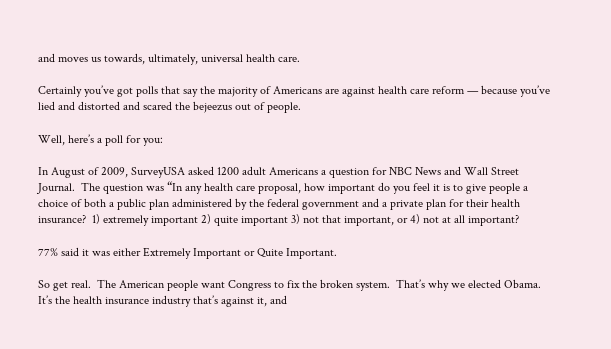and moves us towards, ultimately, universal health care.

Certainly you’ve got polls that say the majority of Americans are against health care reform — because you’ve lied and distorted and scared the bejeezus out of people.

Well, here’s a poll for you:

In August of 2009, SurveyUSA asked 1200 adult Americans a question for NBC News and Wall Street Journal.  The question was “In any health care proposal, how important do you feel it is to give people a choice of both a public plan administered by the federal government and a private plan for their health insurance?  1) extremely important 2) quite important 3) not that important, or 4) not at all important?

77% said it was either Extremely Important or Quite Important.

So get real.  The American people want Congress to fix the broken system.  That’s why we elected Obama.  It’s the health insurance industry that’s against it, and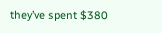they’ve spent $380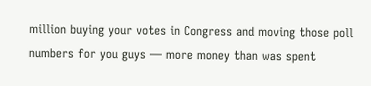million buying your votes in Congress and moving those poll numbers for you guys — more money than was spent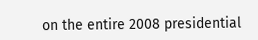on the entire 2008 presidential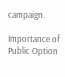campaign.

Importance of Public Option